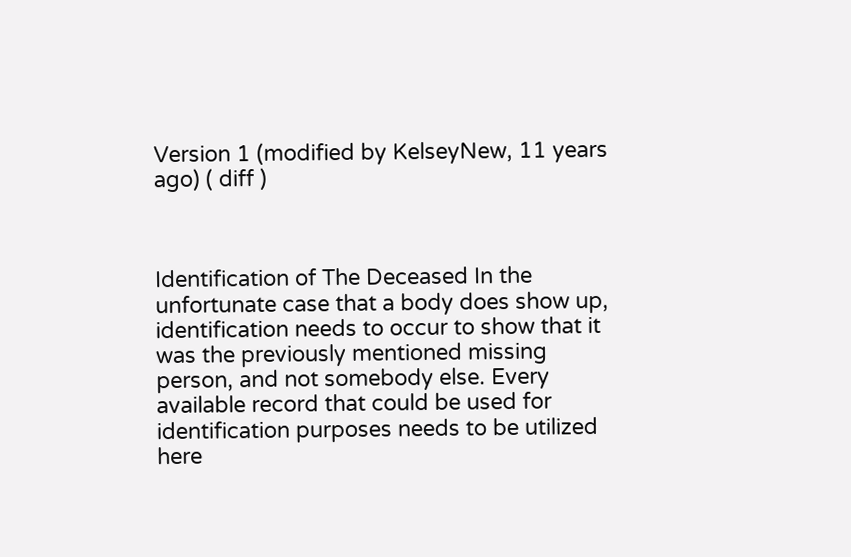Version 1 (modified by KelseyNew, 11 years ago) ( diff )



Identification of The Deceased In the unfortunate case that a body does show up, identification needs to occur to show that it was the previously mentioned missing person, and not somebody else. Every available record that could be used for identification purposes needs to be utilized here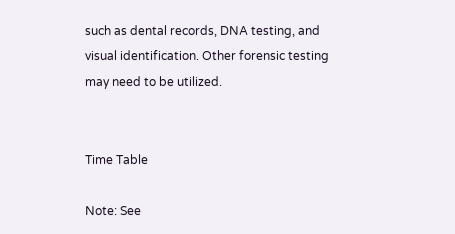such as dental records, DNA testing, and visual identification. Other forensic testing may need to be utilized.


Time Table

Note: See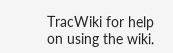TracWiki for help on using the wiki.